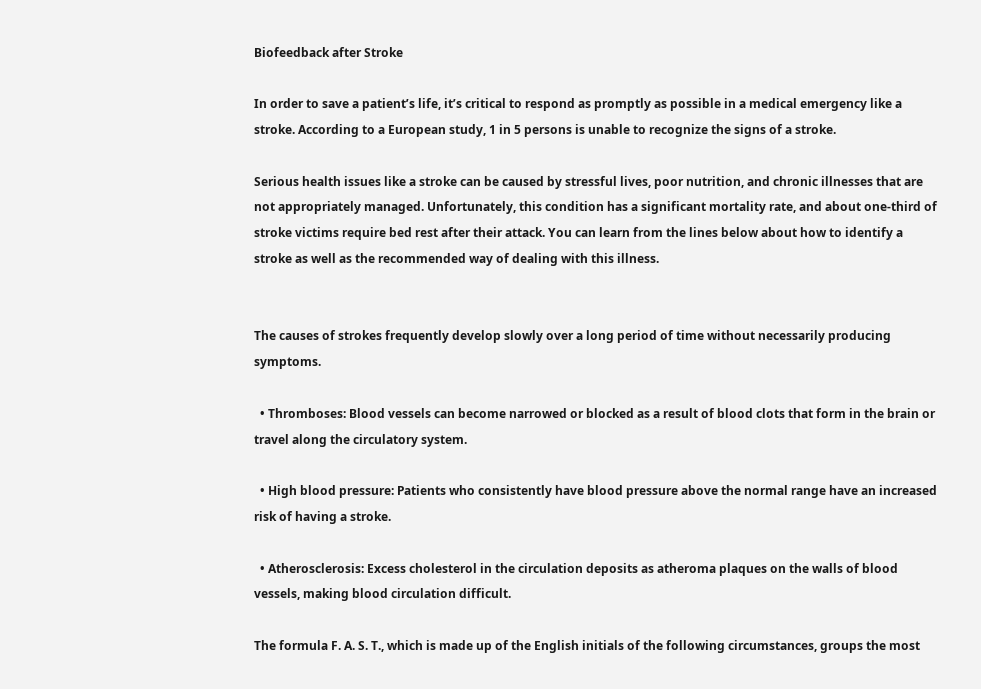Biofeedback after Stroke

In order to save a patient’s life, it’s critical to respond as promptly as possible in a medical emergency like a stroke. According to a European study, 1 in 5 persons is unable to recognize the signs of a stroke.

Serious health issues like a stroke can be caused by stressful lives, poor nutrition, and chronic illnesses that are not appropriately managed. Unfortunately, this condition has a significant mortality rate, and about one-third of stroke victims require bed rest after their attack. You can learn from the lines below about how to identify a stroke as well as the recommended way of dealing with this illness.


The causes of strokes frequently develop slowly over a long period of time without necessarily producing symptoms.

  • Thromboses: Blood vessels can become narrowed or blocked as a result of blood clots that form in the brain or travel along the circulatory system.

  • High blood pressure: Patients who consistently have blood pressure above the normal range have an increased risk of having a stroke.

  • Atherosclerosis: Excess cholesterol in the circulation deposits as atheroma plaques on the walls of blood vessels, making blood circulation difficult.

The formula F. A. S. T., which is made up of the English initials of the following circumstances, groups the most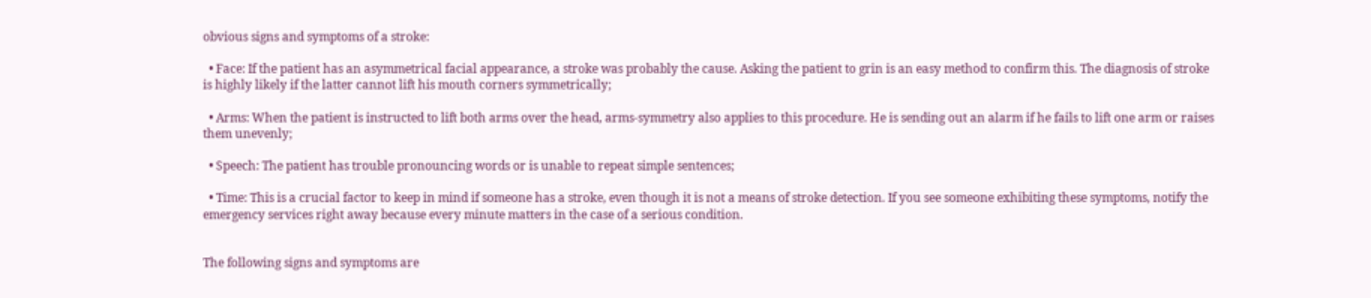obvious signs and symptoms of a stroke:

  • Face: If the patient has an asymmetrical facial appearance, a stroke was probably the cause. Asking the patient to grin is an easy method to confirm this. The diagnosis of stroke is highly likely if the latter cannot lift his mouth corners symmetrically;

  • Arms: When the patient is instructed to lift both arms over the head, arms-symmetry also applies to this procedure. He is sending out an alarm if he fails to lift one arm or raises them unevenly;

  • Speech: The patient has trouble pronouncing words or is unable to repeat simple sentences;

  • Time: This is a crucial factor to keep in mind if someone has a stroke, even though it is not a means of stroke detection. If you see someone exhibiting these symptoms, notify the emergency services right away because every minute matters in the case of a serious condition.


The following signs and symptoms are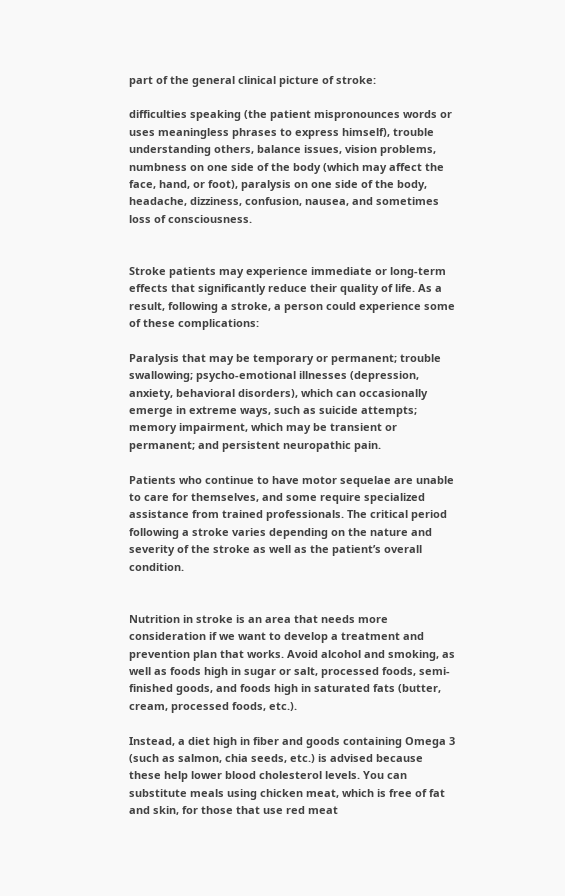part of the general clinical picture of stroke:

difficulties speaking (the patient mispronounces words or uses meaningless phrases to express himself), trouble understanding others, balance issues, vision problems, numbness on one side of the body (which may affect the face, hand, or foot), paralysis on one side of the body, headache, dizziness, confusion, nausea, and sometimes loss of consciousness.


Stroke patients may experience immediate or long-term effects that significantly reduce their quality of life. As a result, following a stroke, a person could experience some of these complications:

Paralysis that may be temporary or permanent; trouble swallowing; psycho-emotional illnesses (depression, anxiety, behavioral disorders), which can occasionally emerge in extreme ways, such as suicide attempts; memory impairment, which may be transient or permanent; and persistent neuropathic pain.

Patients who continue to have motor sequelae are unable to care for themselves, and some require specialized assistance from trained professionals. The critical period following a stroke varies depending on the nature and severity of the stroke as well as the patient’s overall condition.


Nutrition in stroke is an area that needs more consideration if we want to develop a treatment and prevention plan that works. Avoid alcohol and smoking, as well as foods high in sugar or salt, processed foods, semi-finished goods, and foods high in saturated fats (butter, cream, processed foods, etc.).

Instead, a diet high in fiber and goods containing Omega 3 (such as salmon, chia seeds, etc.) is advised because these help lower blood cholesterol levels. You can substitute meals using chicken meat, which is free of fat and skin, for those that use red meat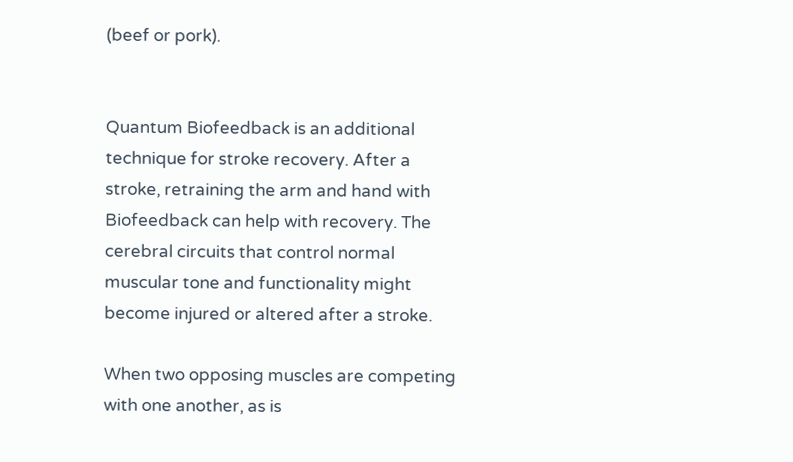(beef or pork).


Quantum Biofeedback is an additional technique for stroke recovery. After a stroke, retraining the arm and hand with Biofeedback can help with recovery. The cerebral circuits that control normal muscular tone and functionality might become injured or altered after a stroke.

When two opposing muscles are competing with one another, as is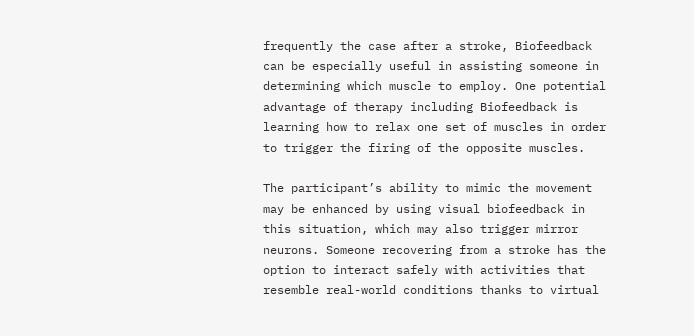frequently the case after a stroke, Biofeedback can be especially useful in assisting someone in determining which muscle to employ. One potential advantage of therapy including Biofeedback is learning how to relax one set of muscles in order to trigger the firing of the opposite muscles.

The participant’s ability to mimic the movement may be enhanced by using visual biofeedback in this situation, which may also trigger mirror neurons. Someone recovering from a stroke has the option to interact safely with activities that resemble real-world conditions thanks to virtual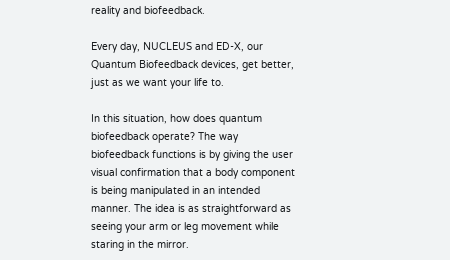reality and biofeedback.

Every day, NUCLEUS and ED-X, our Quantum Biofeedback devices, get better, just as we want your life to.

In this situation, how does quantum biofeedback operate? The way biofeedback functions is by giving the user visual confirmation that a body component is being manipulated in an intended manner. The idea is as straightforward as seeing your arm or leg movement while staring in the mirror.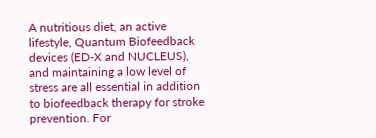A nutritious diet, an active lifestyle, Quantum Biofeedback devices (ED-X and NUCLEUS), and maintaining a low level of stress are all essential in addition to biofeedback therapy for stroke prevention. For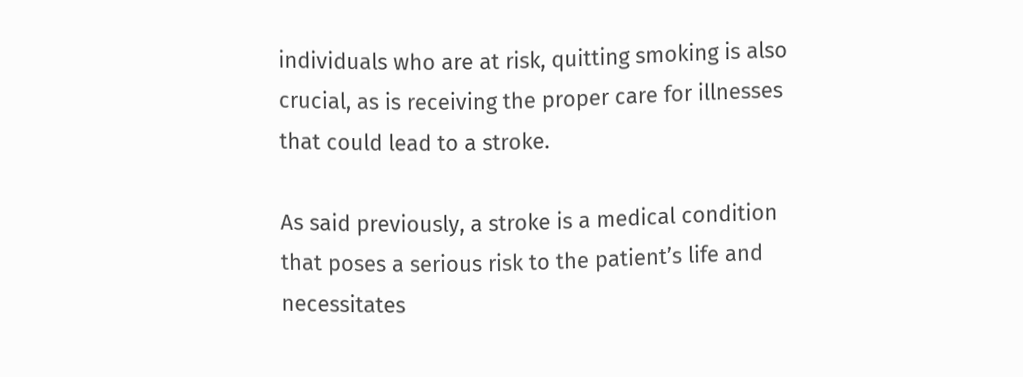individuals who are at risk, quitting smoking is also crucial, as is receiving the proper care for illnesses that could lead to a stroke.

As said previously, a stroke is a medical condition that poses a serious risk to the patient’s life and necessitates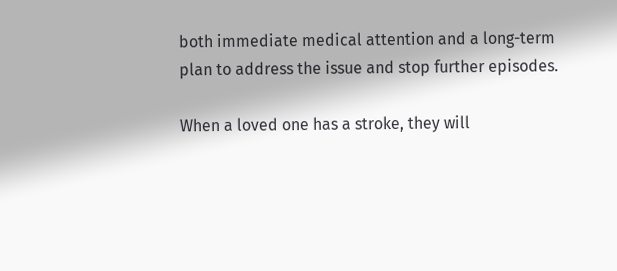both immediate medical attention and a long-term plan to address the issue and stop further episodes.

When a loved one has a stroke, they will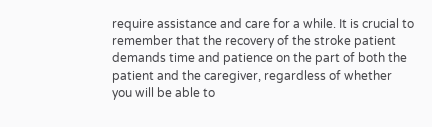require assistance and care for a while. It is crucial to remember that the recovery of the stroke patient demands time and patience on the part of both the patient and the caregiver, regardless of whether you will be able to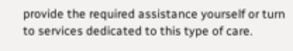provide the required assistance yourself or turn to services dedicated to this type of care.